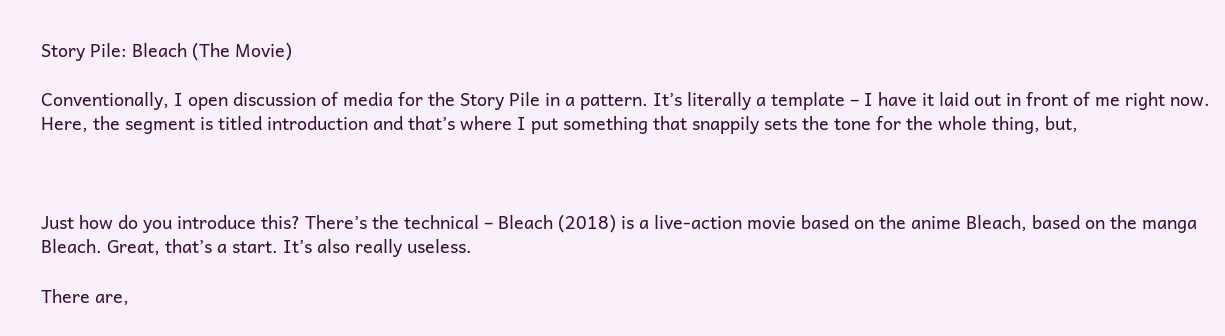Story Pile: Bleach (The Movie)

Conventionally, I open discussion of media for the Story Pile in a pattern. It’s literally a template – I have it laid out in front of me right now. Here, the segment is titled introduction and that’s where I put something that snappily sets the tone for the whole thing, but,



Just how do you introduce this? There’s the technical – Bleach (2018) is a live-action movie based on the anime Bleach, based on the manga Bleach. Great, that’s a start. It’s also really useless.

There are,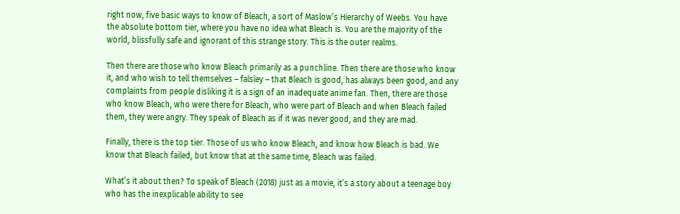right now, five basic ways to know of Bleach, a sort of Maslow’s Hierarchy of Weebs. You have the absolute bottom tier, where you have no idea what Bleach is. You are the majority of the world, blissfully safe and ignorant of this strange story. This is the outer realms.

Then there are those who know Bleach primarily as a punchline. Then there are those who know it, and who wish to tell themselves – falsley – that Bleach is good, has always been good, and any complaints from people disliking it is a sign of an inadequate anime fan. Then, there are those who know Bleach, who were there for Bleach, who were part of Bleach and when Bleach failed them, they were angry. They speak of Bleach as if it was never good, and they are mad.

Finally, there is the top tier. Those of us who know Bleach, and know how Bleach is bad. We know that Bleach failed, but know that at the same time, Bleach was failed.

What’s it about then? To speak of Bleach (2018) just as a movie, it’s a story about a teenage boy who has the inexplicable ability to see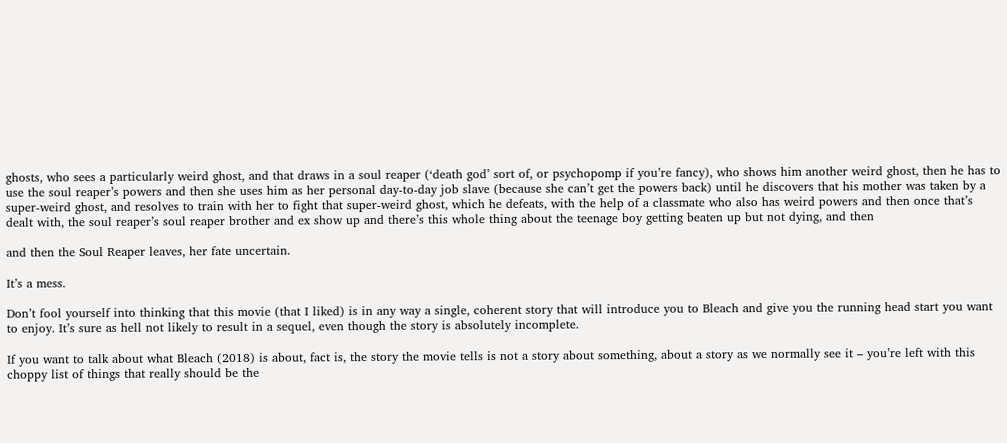ghosts, who sees a particularly weird ghost, and that draws in a soul reaper (‘death god’ sort of, or psychopomp if you’re fancy), who shows him another weird ghost, then he has to use the soul reaper’s powers and then she uses him as her personal day-to-day job slave (because she can’t get the powers back) until he discovers that his mother was taken by a super-weird ghost, and resolves to train with her to fight that super-weird ghost, which he defeats, with the help of a classmate who also has weird powers and then once that’s dealt with, the soul reaper’s soul reaper brother and ex show up and there’s this whole thing about the teenage boy getting beaten up but not dying, and then

and then the Soul Reaper leaves, her fate uncertain.

It’s a mess.

Don’t fool yourself into thinking that this movie (that I liked) is in any way a single, coherent story that will introduce you to Bleach and give you the running head start you want to enjoy. It’s sure as hell not likely to result in a sequel, even though the story is absolutely incomplete.

If you want to talk about what Bleach (2018) is about, fact is, the story the movie tells is not a story about something, about a story as we normally see it – you’re left with this choppy list of things that really should be the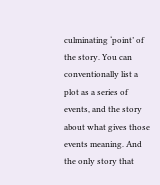culminating ‘point’ of the story. You can conventionally list a plot as a series of events, and the story about what gives those events meaning. And the only story that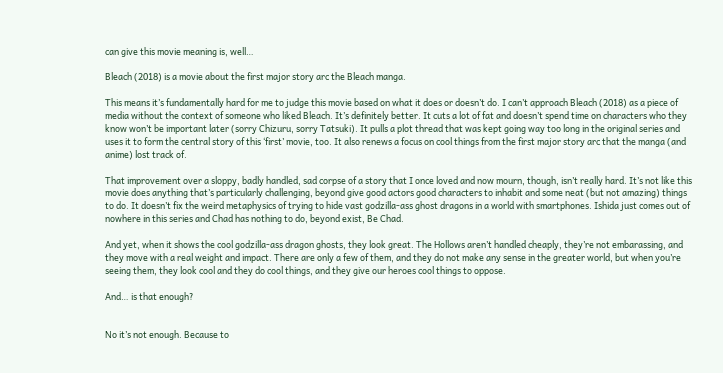can give this movie meaning is, well…

Bleach (2018) is a movie about the first major story arc the Bleach manga.

This means it’s fundamentally hard for me to judge this movie based on what it does or doesn’t do. I can’t approach Bleach (2018) as a piece of media without the context of someone who liked Bleach. It’s definitely better. It cuts a lot of fat and doesn’t spend time on characters who they know won’t be important later (sorry Chizuru, sorry Tatsuki). It pulls a plot thread that was kept going way too long in the original series and uses it to form the central story of this ‘first’ movie, too. It also renews a focus on cool things from the first major story arc that the manga (and anime) lost track of.

That improvement over a sloppy, badly handled, sad corpse of a story that I once loved and now mourn, though, isn’t really hard. It’s not like this movie does anything that’s particularly challenging, beyond give good actors good characters to inhabit and some neat (but not amazing) things to do. It doesn’t fix the weird metaphysics of trying to hide vast godzilla-ass ghost dragons in a world with smartphones. Ishida just comes out of nowhere in this series and Chad has nothing to do, beyond exist, Be Chad.

And yet, when it shows the cool godzilla-ass dragon ghosts, they look great. The Hollows aren’t handled cheaply, they’re not embarassing, and they move with a real weight and impact. There are only a few of them, and they do not make any sense in the greater world, but when you’re seeing them, they look cool and they do cool things, and they give our heroes cool things to oppose.

And… is that enough?


No it’s not enough. Because to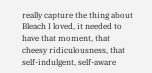really capture the thing about Bleach I loved, it needed to have that moment, that cheesy ridiculousness, that self-indulgent, self-aware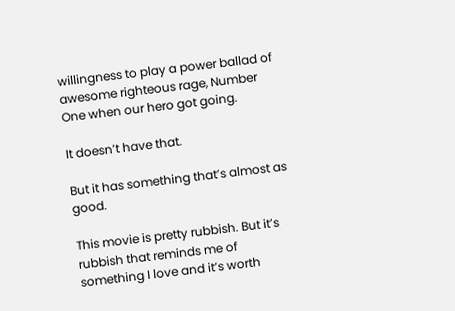willingness to play a power ballad of awesome righteous rage, Number One when our hero got going.

It doesn’t have that.

But it has something that’s almost as good.

This movie is pretty rubbish. But it’s rubbish that reminds me of something I love and it’s worth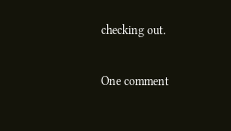checking out.

One comment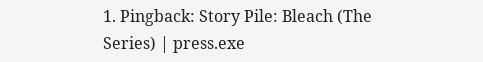1. Pingback: Story Pile: Bleach (The Series) | press.exe